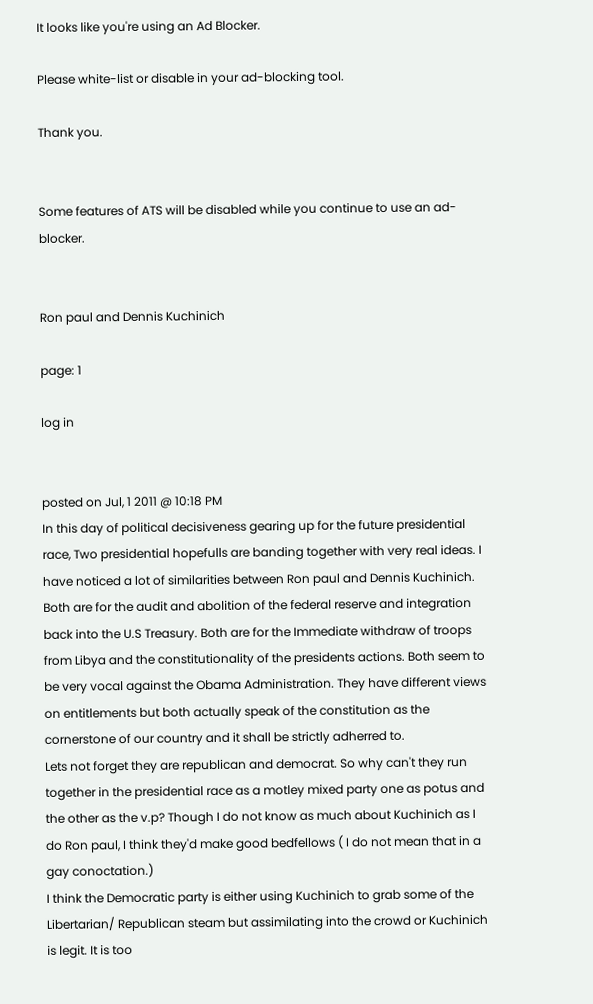It looks like you're using an Ad Blocker.

Please white-list or disable in your ad-blocking tool.

Thank you.


Some features of ATS will be disabled while you continue to use an ad-blocker.


Ron paul and Dennis Kuchinich

page: 1

log in


posted on Jul, 1 2011 @ 10:18 PM
In this day of political decisiveness gearing up for the future presidential race, Two presidential hopefulls are banding together with very real ideas. I have noticed a lot of similarities between Ron paul and Dennis Kuchinich. Both are for the audit and abolition of the federal reserve and integration back into the U.S Treasury. Both are for the Immediate withdraw of troops from Libya and the constitutionality of the presidents actions. Both seem to be very vocal against the Obama Administration. They have different views on entitlements but both actually speak of the constitution as the cornerstone of our country and it shall be strictly adherred to.
Lets not forget they are republican and democrat. So why can't they run together in the presidential race as a motley mixed party one as potus and the other as the v.p? Though I do not know as much about Kuchinich as I do Ron paul, I think they'd make good bedfellows ( I do not mean that in a gay conoctation.)
I think the Democratic party is either using Kuchinich to grab some of the Libertarian/ Republican steam but assimilating into the crowd or Kuchinich is legit. It is too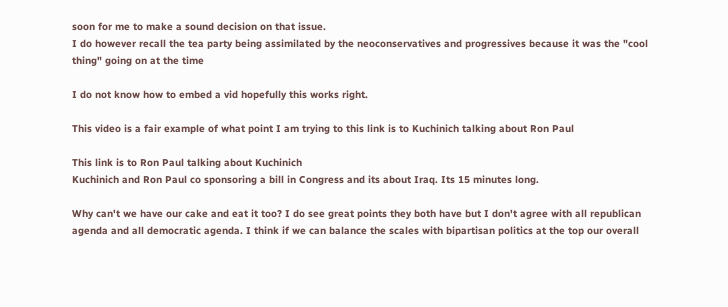soon for me to make a sound decision on that issue.
I do however recall the tea party being assimilated by the neoconservatives and progressives because it was the "cool thing" going on at the time

I do not know how to embed a vid hopefully this works right.

This video is a fair example of what point I am trying to this link is to Kuchinich talking about Ron Paul

This link is to Ron Paul talking about Kuchinich
Kuchinich and Ron Paul co sponsoring a bill in Congress and its about Iraq. Its 15 minutes long.

Why can't we have our cake and eat it too? I do see great points they both have but I don't agree with all republican agenda and all democratic agenda. I think if we can balance the scales with bipartisan politics at the top our overall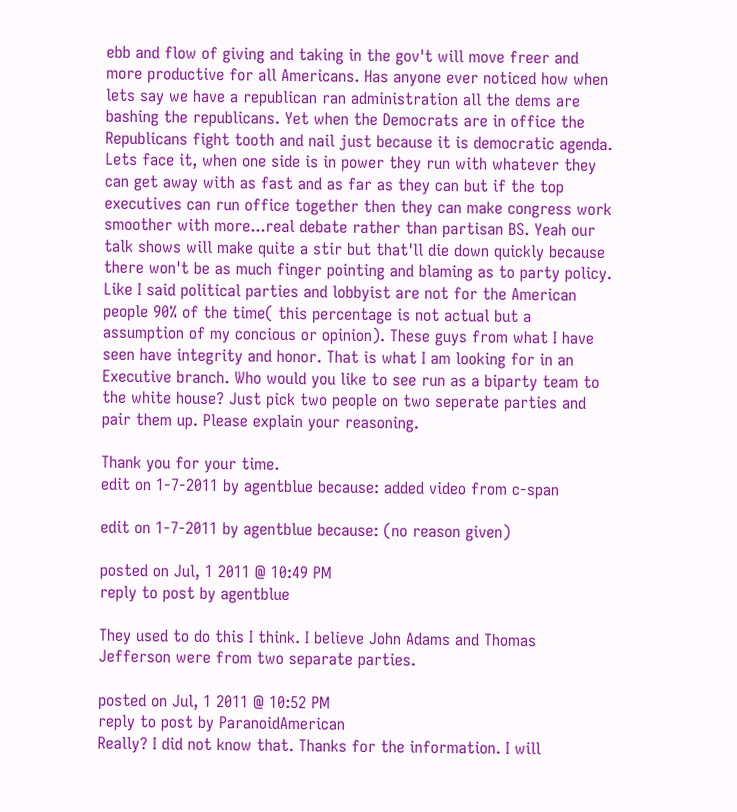ebb and flow of giving and taking in the gov't will move freer and more productive for all Americans. Has anyone ever noticed how when lets say we have a republican ran administration all the dems are bashing the republicans. Yet when the Democrats are in office the Republicans fight tooth and nail just because it is democratic agenda. Lets face it, when one side is in power they run with whatever they can get away with as fast and as far as they can but if the top executives can run office together then they can make congress work smoother with more...real debate rather than partisan BS. Yeah our talk shows will make quite a stir but that'll die down quickly because there won't be as much finger pointing and blaming as to party policy.
Like I said political parties and lobbyist are not for the American people 90% of the time( this percentage is not actual but a assumption of my concious or opinion). These guys from what I have seen have integrity and honor. That is what I am looking for in an Executive branch. Who would you like to see run as a biparty team to the white house? Just pick two people on two seperate parties and pair them up. Please explain your reasoning.

Thank you for your time.
edit on 1-7-2011 by agentblue because: added video from c-span

edit on 1-7-2011 by agentblue because: (no reason given)

posted on Jul, 1 2011 @ 10:49 PM
reply to post by agentblue

They used to do this I think. I believe John Adams and Thomas Jefferson were from two separate parties.

posted on Jul, 1 2011 @ 10:52 PM
reply to post by ParanoidAmerican
Really? I did not know that. Thanks for the information. I will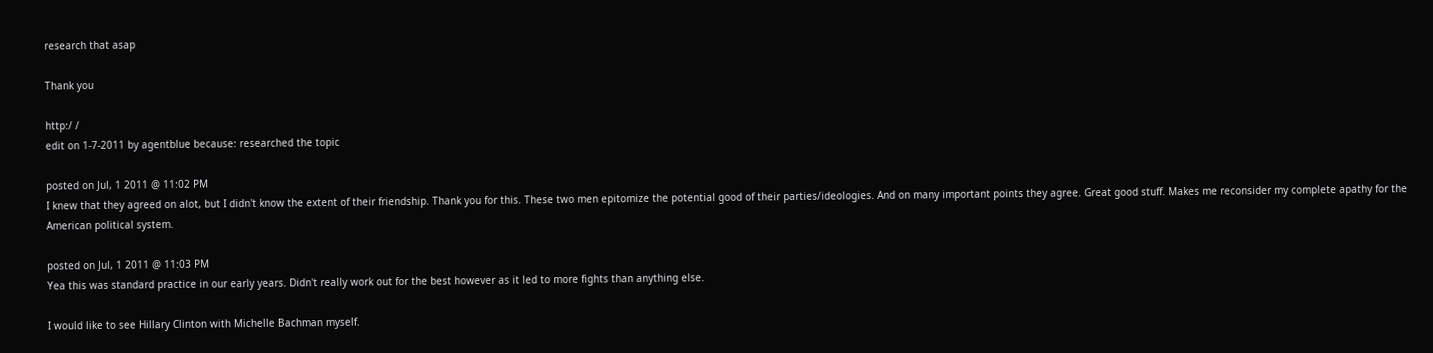research that asap

Thank you

http:/ /
edit on 1-7-2011 by agentblue because: researched the topic

posted on Jul, 1 2011 @ 11:02 PM
I knew that they agreed on alot, but I didn't know the extent of their friendship. Thank you for this. These two men epitomize the potential good of their parties/ideologies. And on many important points they agree. Great good stuff. Makes me reconsider my complete apathy for the American political system.

posted on Jul, 1 2011 @ 11:03 PM
Yea this was standard practice in our early years. Didn't really work out for the best however as it led to more fights than anything else.

I would like to see Hillary Clinton with Michelle Bachman myself.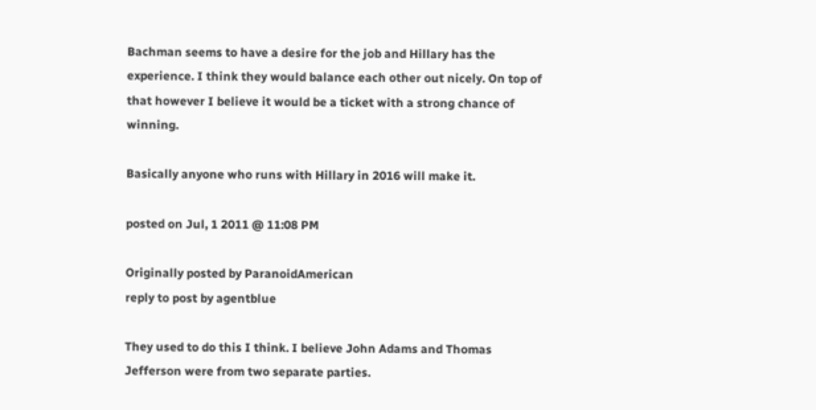Bachman seems to have a desire for the job and Hillary has the experience. I think they would balance each other out nicely. On top of that however I believe it would be a ticket with a strong chance of winning.

Basically anyone who runs with Hillary in 2016 will make it.

posted on Jul, 1 2011 @ 11:08 PM

Originally posted by ParanoidAmerican
reply to post by agentblue

They used to do this I think. I believe John Adams and Thomas Jefferson were from two separate parties.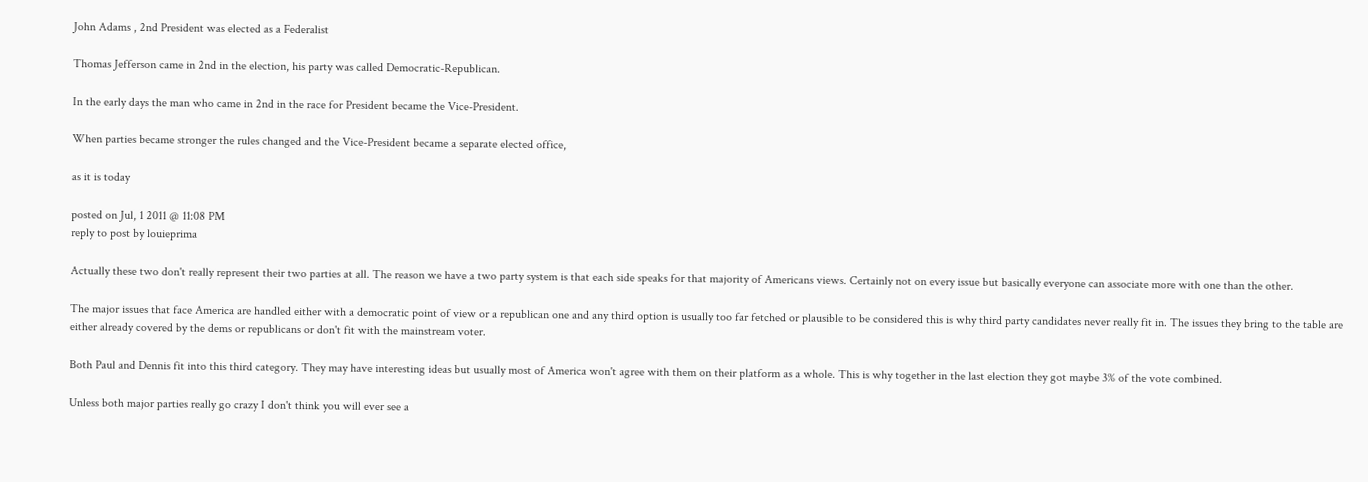John Adams , 2nd President was elected as a Federalist

Thomas Jefferson came in 2nd in the election, his party was called Democratic-Republican.

In the early days the man who came in 2nd in the race for President became the Vice-President.

When parties became stronger the rules changed and the Vice-President became a separate elected office,

as it is today

posted on Jul, 1 2011 @ 11:08 PM
reply to post by louieprima

Actually these two don't really represent their two parties at all. The reason we have a two party system is that each side speaks for that majority of Americans views. Certainly not on every issue but basically everyone can associate more with one than the other.

The major issues that face America are handled either with a democratic point of view or a republican one and any third option is usually too far fetched or plausible to be considered this is why third party candidates never really fit in. The issues they bring to the table are either already covered by the dems or republicans or don't fit with the mainstream voter.

Both Paul and Dennis fit into this third category. They may have interesting ideas but usually most of America won't agree with them on their platform as a whole. This is why together in the last election they got maybe 3% of the vote combined.

Unless both major parties really go crazy I don't think you will ever see a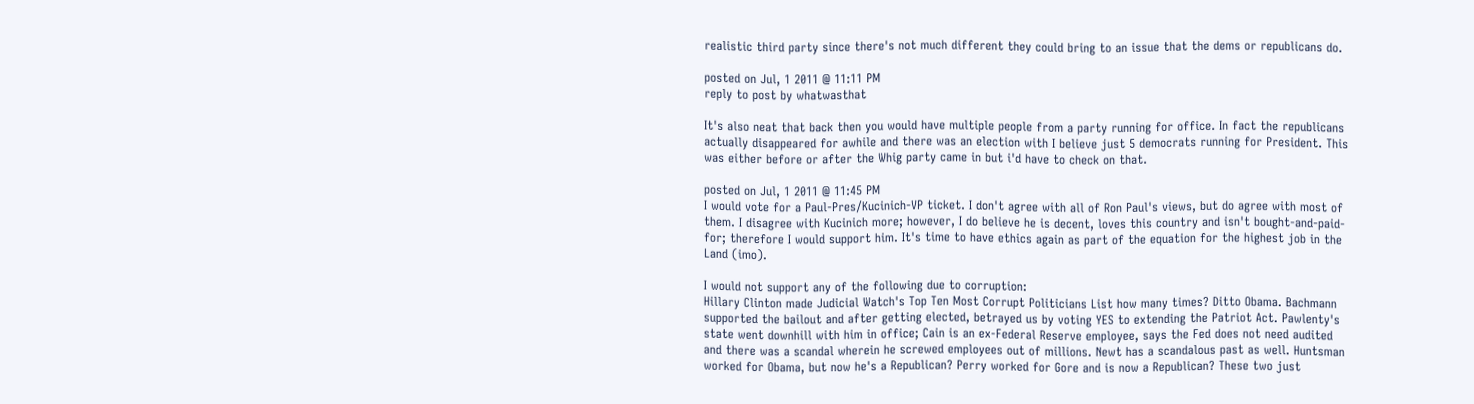realistic third party since there's not much different they could bring to an issue that the dems or republicans do.

posted on Jul, 1 2011 @ 11:11 PM
reply to post by whatwasthat

It's also neat that back then you would have multiple people from a party running for office. In fact the republicans actually disappeared for awhile and there was an election with I believe just 5 democrats running for President. This was either before or after the Whig party came in but i'd have to check on that.

posted on Jul, 1 2011 @ 11:45 PM
I would vote for a Paul-Pres/Kucinich-VP ticket. I don't agree with all of Ron Paul's views, but do agree with most of them. I disagree with Kucinich more; however, I do believe he is decent, loves this country and isn't bought-and-paid-for; therefore I would support him. It's time to have ethics again as part of the equation for the highest job in the Land (imo).

I would not support any of the following due to corruption:
Hillary Clinton made Judicial Watch's Top Ten Most Corrupt Politicians List how many times? Ditto Obama. Bachmann supported the bailout and after getting elected, betrayed us by voting YES to extending the Patriot Act. Pawlenty's state went downhill with him in office; Cain is an ex-Federal Reserve employee, says the Fed does not need audited and there was a scandal wherein he screwed employees out of millions. Newt has a scandalous past as well. Huntsman worked for Obama, but now he's a Republican? Perry worked for Gore and is now a Republican? These two just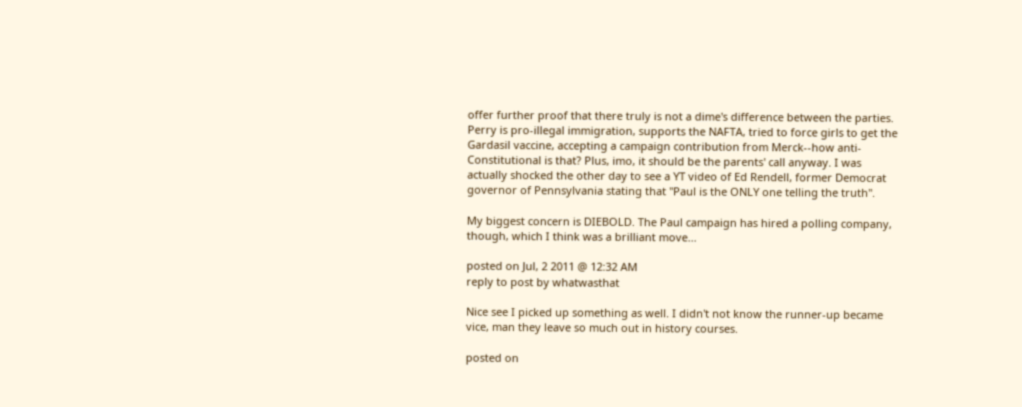offer further proof that there truly is not a dime's difference between the parties. Perry is pro-illegal immigration, supports the NAFTA, tried to force girls to get the Gardasil vaccine, accepting a campaign contribution from Merck--how anti-Constitutional is that? Plus, imo, it should be the parents' call anyway. I was actually shocked the other day to see a YT video of Ed Rendell, former Democrat governor of Pennsylvania stating that "Paul is the ONLY one telling the truth".

My biggest concern is DIEBOLD. The Paul campaign has hired a polling company, though, which I think was a brilliant move...

posted on Jul, 2 2011 @ 12:32 AM
reply to post by whatwasthat

Nice see I picked up something as well. I didn't not know the runner-up became vice, man they leave so much out in history courses.

posted on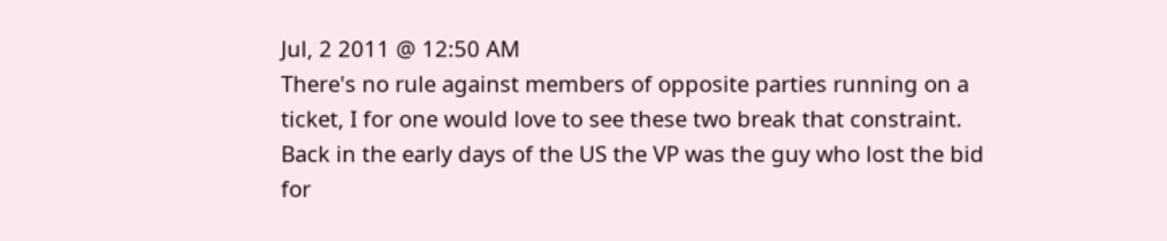Jul, 2 2011 @ 12:50 AM
There's no rule against members of opposite parties running on a ticket, I for one would love to see these two break that constraint. Back in the early days of the US the VP was the guy who lost the bid for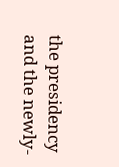the presidency and the newly-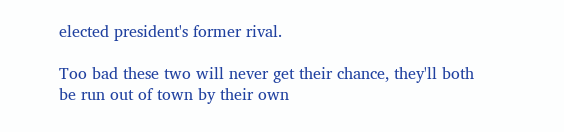elected president's former rival.

Too bad these two will never get their chance, they'll both be run out of town by their own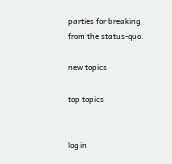parties for breaking from the status-quo.

new topics

top topics


log in